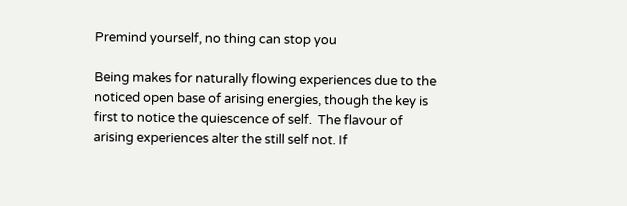Premind yourself, no thing can stop you

Being makes for naturally flowing experiences due to the noticed open base of arising energies, though the key is first to notice the quiescence of self.  The flavour of arising experiences alter the still self not. If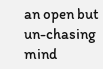an open but un-chasing mind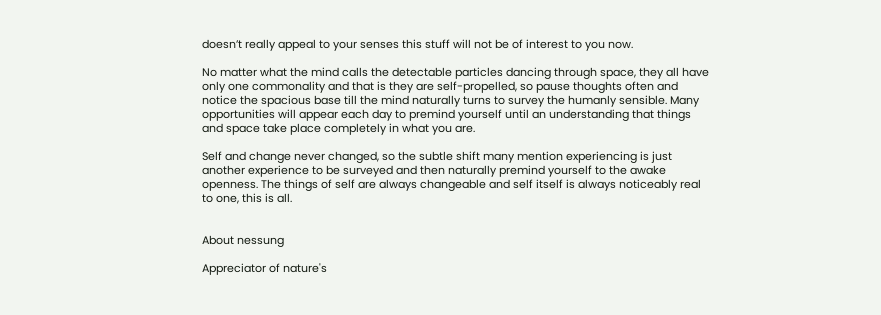doesn’t really appeal to your senses this stuff will not be of interest to you now.

No matter what the mind calls the detectable particles dancing through space, they all have only one commonality and that is they are self-propelled, so pause thoughts often and notice the spacious base till the mind naturally turns to survey the humanly sensible. Many opportunities will appear each day to premind yourself until an understanding that things and space take place completely in what you are.

Self and change never changed, so the subtle shift many mention experiencing is just another experience to be surveyed and then naturally premind yourself to the awake openness. The things of self are always changeable and self itself is always noticeably real to one, this is all.


About nessung

Appreciator of nature's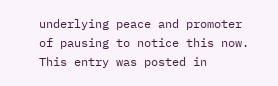underlying peace and promoter of pausing to notice this now.
This entry was posted in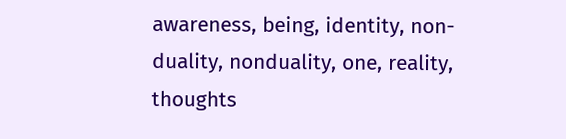awareness, being, identity, non-duality, nonduality, one, reality, thoughts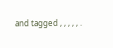and tagged , , , , , .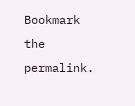Bookmark the permalink.